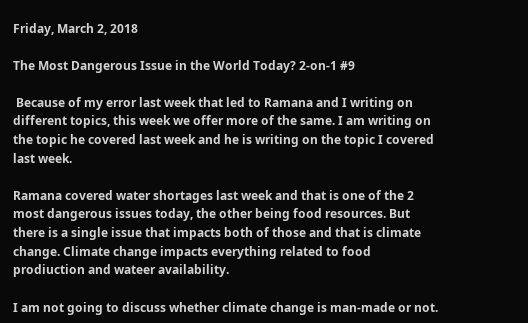Friday, March 2, 2018

The Most Dangerous Issue in the World Today? 2-on-1 #9

 Because of my error last week that led to Ramana and I writing on different topics, this week we offer more of the same. I am writing on the topic he covered last week and he is writing on the topic I covered last week.

Ramana covered water shortages last week and that is one of the 2 most dangerous issues today, the other being food resources. But there is a single issue that impacts both of those and that is climate change. Climate change impacts everything related to food prodiuction and wateer availability.

I am not going to discuss whether climate change is man-made or not.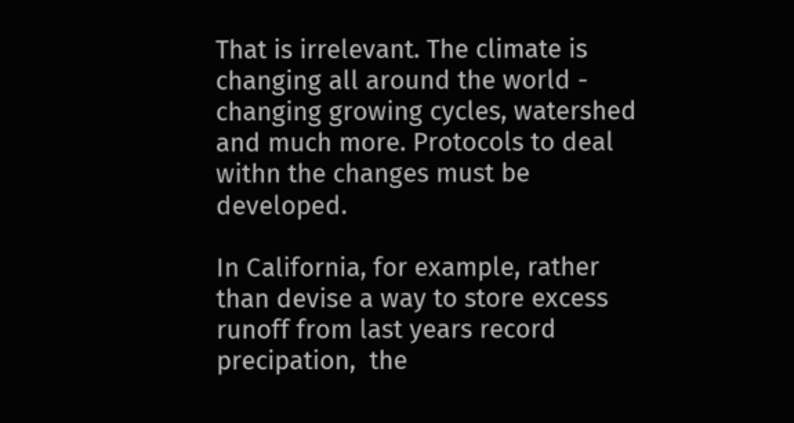That is irrelevant. The climate is changing all around the world - changing growing cycles, watershed and much more. Protocols to deal withn the changes must be developed.

In California, for example, rather than devise a way to store excess runoff from last years record precipation,  the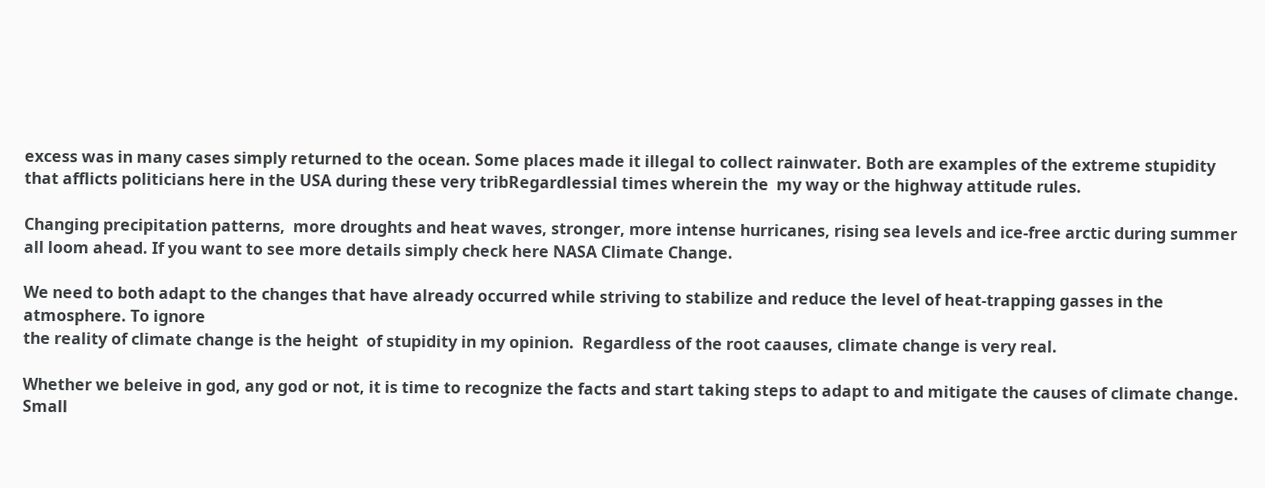excess was in many cases simply returned to the ocean. Some places made it illegal to collect rainwater. Both are examples of the extreme stupidity  that afflicts politicians here in the USA during these very tribRegardlessial times wherein the  my way or the highway attitude rules.

Changing precipitation patterns,  more droughts and heat waves, stronger, more intense hurricanes, rising sea levels and ice-free arctic during summer all loom ahead. If you want to see more details simply check here NASA Climate Change.

We need to both adapt to the changes that have already occurred while striving to stabilize and reduce the level of heat-trapping gasses in the atmosphere. To ignore
the reality of climate change is the height  of stupidity in my opinion.  Regardless of the root caauses, climate change is very real.

Whether we beleive in god, any god or not, it is time to recognize the facts and start taking steps to adapt to and mitigate the causes of climate change. Small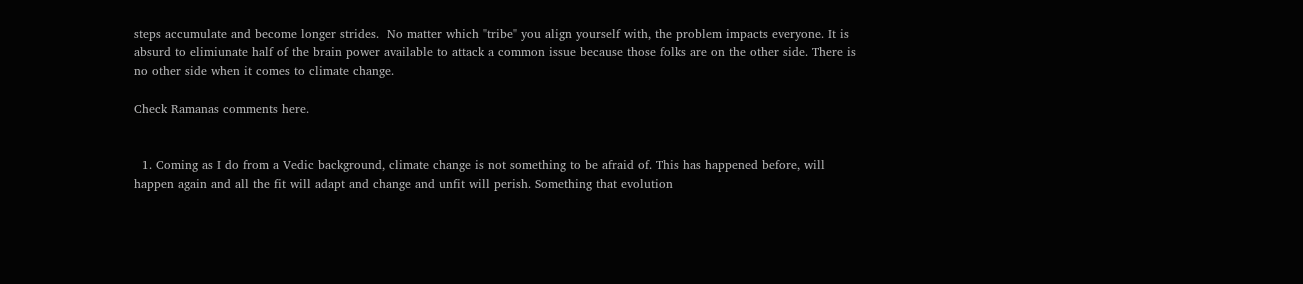steps accumulate and become longer strides.  No matter which "tribe" you align yourself with, the problem impacts everyone. It is absurd to elimiunate half of the brain power available to attack a common issue because those folks are on the other side. There is no other side when it comes to climate change.

Check Ramanas comments here.


  1. Coming as I do from a Vedic background, climate change is not something to be afraid of. This has happened before, will happen again and all the fit will adapt and change and unfit will perish. Something that evolution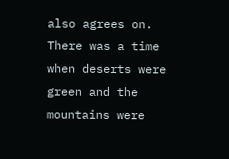also agrees on. There was a time when deserts were green and the mountains were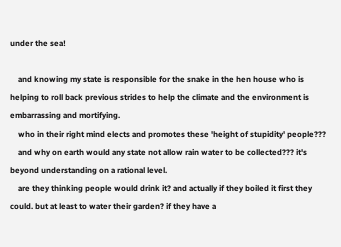under the sea!

    and knowing my state is responsible for the snake in the hen house who is helping to roll back previous strides to help the climate and the environment is embarrassing and mortifying.
    who in their right mind elects and promotes these 'height of stupidity' people???
    and why on earth would any state not allow rain water to be collected??? it's beyond understanding on a rational level.
    are they thinking people would drink it? and actually if they boiled it first they could. but at least to water their garden? if they have a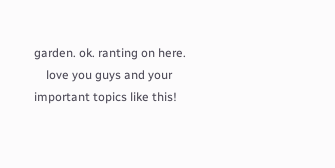garden. ok. ranting on here.
    love you guys and your important topics like this!